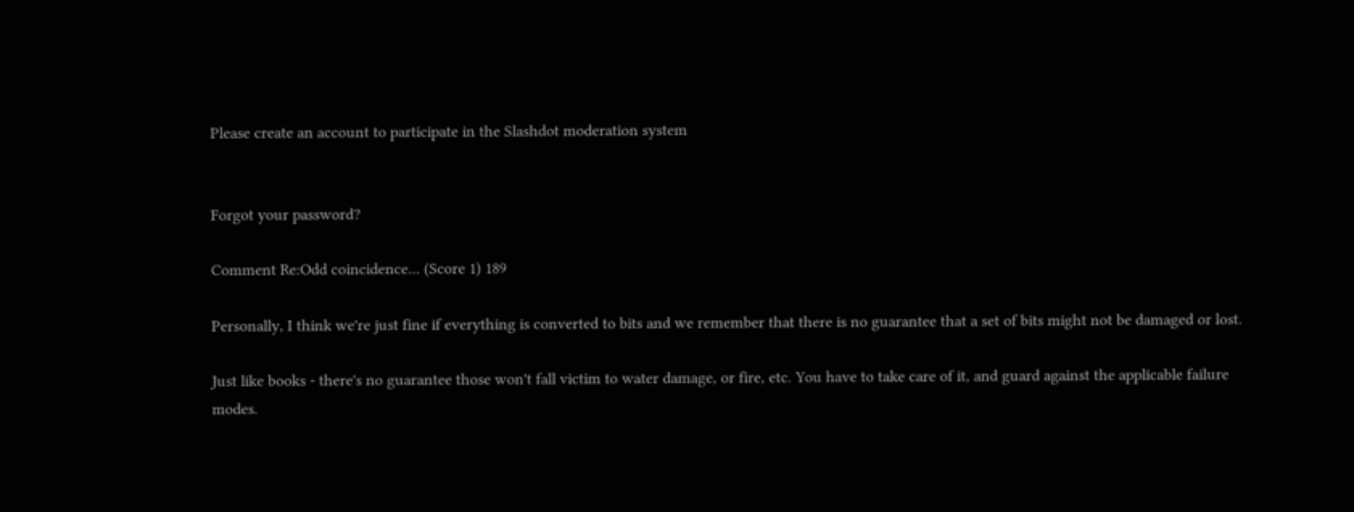Please create an account to participate in the Slashdot moderation system


Forgot your password?

Comment Re:Odd coincidence... (Score 1) 189

Personally, I think we're just fine if everything is converted to bits and we remember that there is no guarantee that a set of bits might not be damaged or lost.

Just like books - there's no guarantee those won't fall victim to water damage, or fire, etc. You have to take care of it, and guard against the applicable failure modes.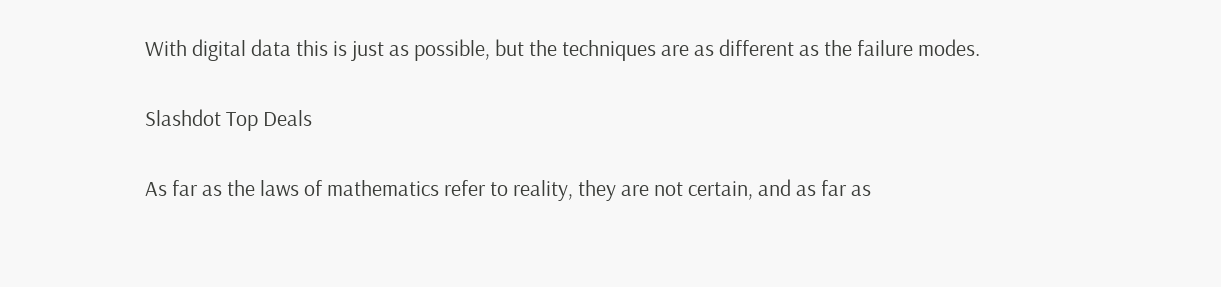With digital data this is just as possible, but the techniques are as different as the failure modes.

Slashdot Top Deals

As far as the laws of mathematics refer to reality, they are not certain, and as far as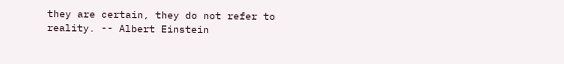they are certain, they do not refer to reality. -- Albert Einstein